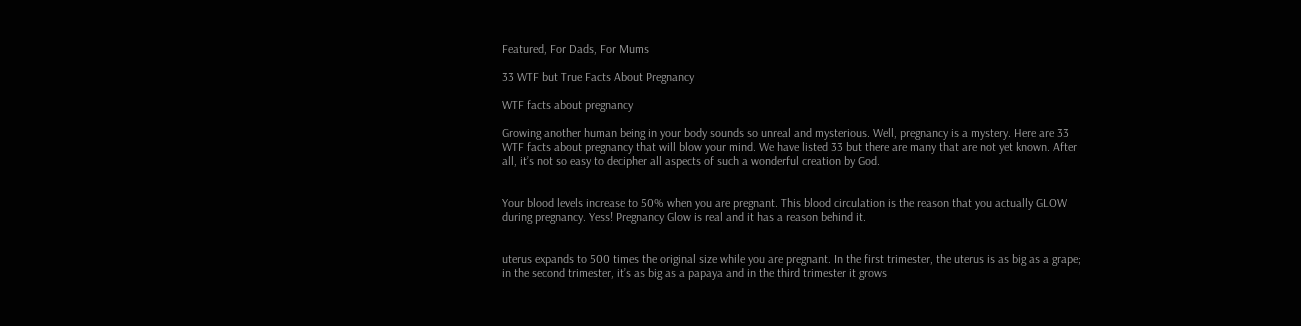Featured, For Dads, For Mums

33 WTF but True Facts About Pregnancy

WTF facts about pregnancy

Growing another human being in your body sounds so unreal and mysterious. Well, pregnancy is a mystery. Here are 33 WTF facts about pregnancy that will blow your mind. We have listed 33 but there are many that are not yet known. After all, it’s not so easy to decipher all aspects of such a wonderful creation by God.


Your blood levels increase to 50% when you are pregnant. This blood circulation is the reason that you actually GLOW during pregnancy. Yess! Pregnancy Glow is real and it has a reason behind it.


uterus expands to 500 times the original size while you are pregnant. In the first trimester, the uterus is as big as a grape; in the second trimester, it’s as big as a papaya and in the third trimester it grows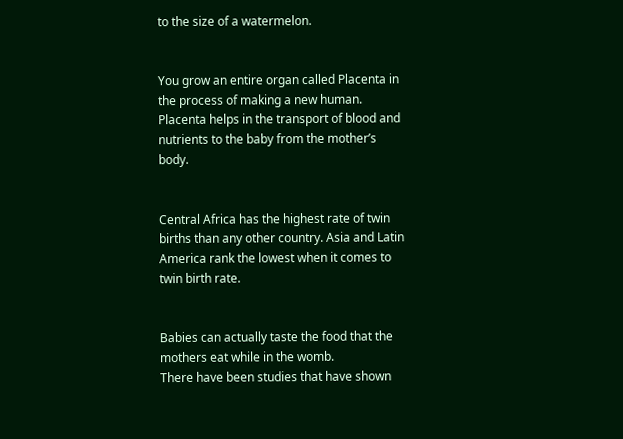to the size of a watermelon.


You grow an entire organ called Placenta in the process of making a new human. Placenta helps in the transport of blood and nutrients to the baby from the mother’s body.


Central Africa has the highest rate of twin births than any other country. Asia and Latin America rank the lowest when it comes to twin birth rate.


Babies can actually taste the food that the mothers eat while in the womb.
There have been studies that have shown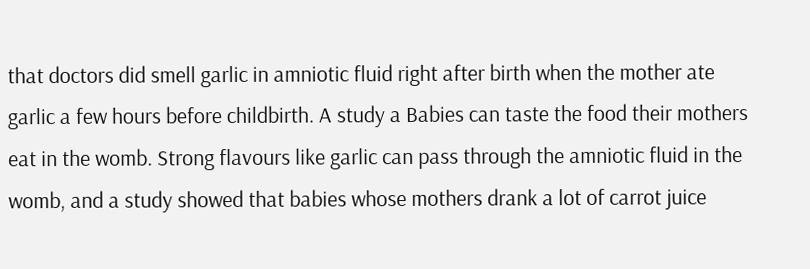that doctors did smell garlic in amniotic fluid right after birth when the mother ate garlic a few hours before childbirth. A study a Babies can taste the food their mothers eat in the womb. Strong flavours like garlic can pass through the amniotic fluid in the womb, and a study showed that babies whose mothers drank a lot of carrot juice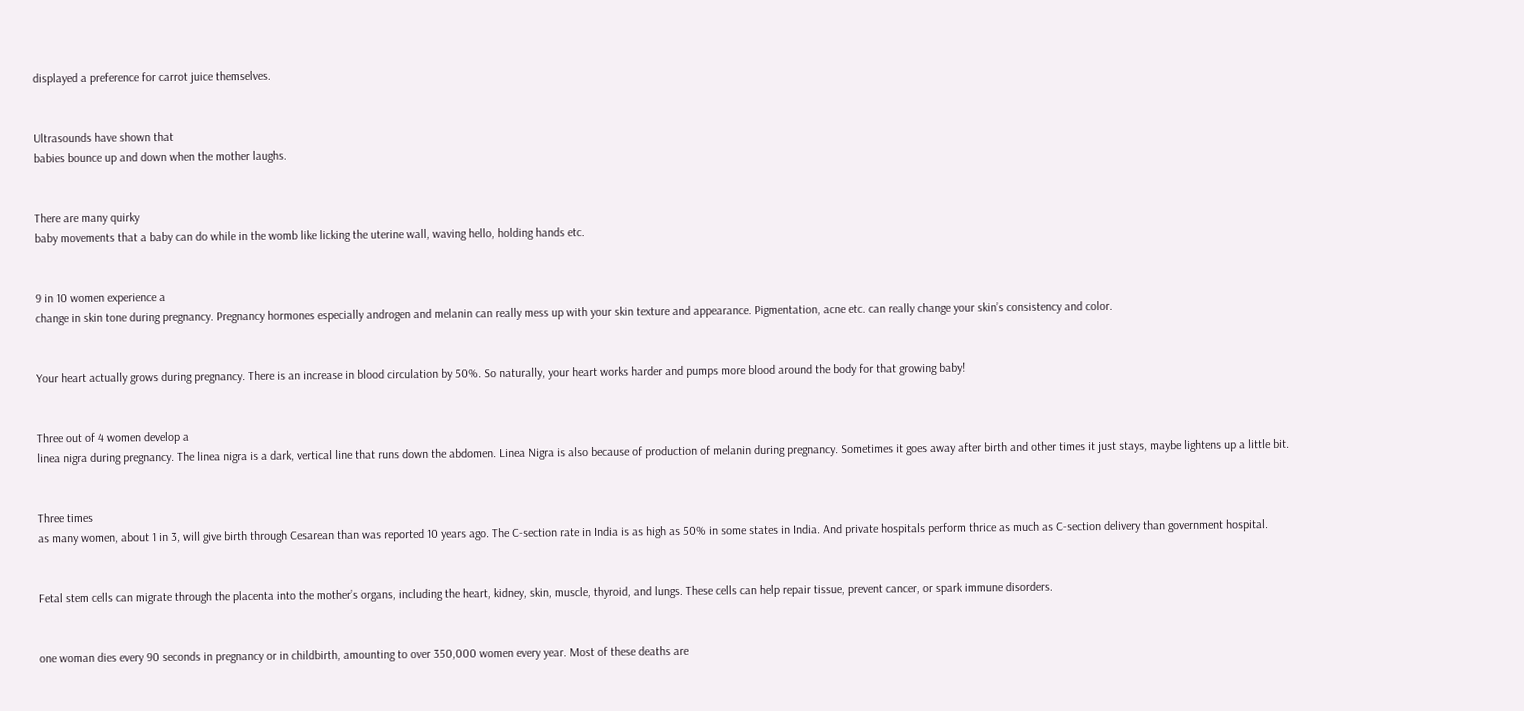displayed a preference for carrot juice themselves.


Ultrasounds have shown that
babies bounce up and down when the mother laughs.


There are many quirky
baby movements that a baby can do while in the womb like licking the uterine wall, waving hello, holding hands etc.


9 in 10 women experience a
change in skin tone during pregnancy. Pregnancy hormones especially androgen and melanin can really mess up with your skin texture and appearance. Pigmentation, acne etc. can really change your skin’s consistency and color.


Your heart actually grows during pregnancy. There is an increase in blood circulation by 50%. So naturally, your heart works harder and pumps more blood around the body for that growing baby!


Three out of 4 women develop a
linea nigra during pregnancy. The linea nigra is a dark, vertical line that runs down the abdomen. Linea Nigra is also because of production of melanin during pregnancy. Sometimes it goes away after birth and other times it just stays, maybe lightens up a little bit.


Three times
as many women, about 1 in 3, will give birth through Cesarean than was reported 10 years ago. The C-section rate in India is as high as 50% in some states in India. And private hospitals perform thrice as much as C-section delivery than government hospital.


Fetal stem cells can migrate through the placenta into the mother’s organs, including the heart, kidney, skin, muscle, thyroid, and lungs. These cells can help repair tissue, prevent cancer, or spark immune disorders.


one woman dies every 90 seconds in pregnancy or in childbirth, amounting to over 350,000 women every year. Most of these deaths are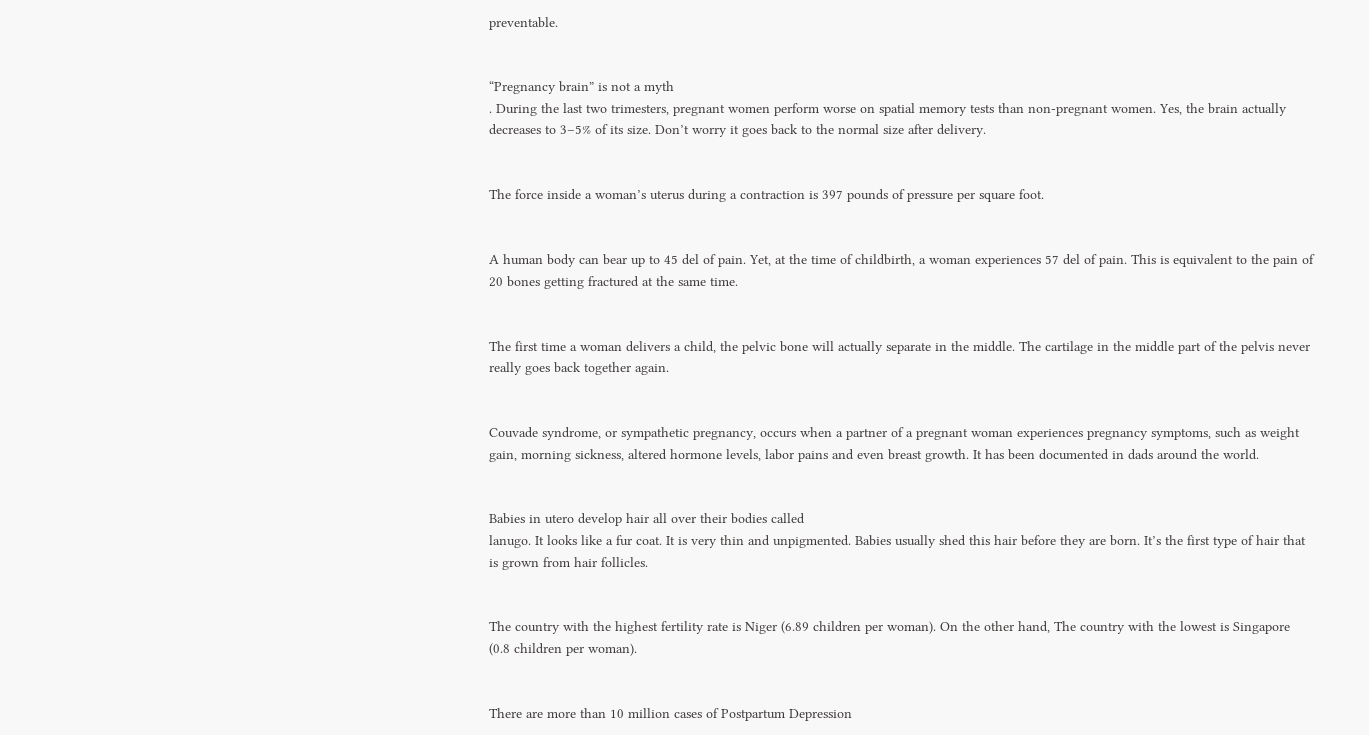preventable.


“Pregnancy brain” is not a myth
. During the last two trimesters, pregnant women perform worse on spatial memory tests than non-pregnant women. Yes, the brain actually decreases to 3–5% of its size. Don’t worry it goes back to the normal size after delivery.


The force inside a woman’s uterus during a contraction is 397 pounds of pressure per square foot.


A human body can bear up to 45 del of pain. Yet, at the time of childbirth, a woman experiences 57 del of pain. This is equivalent to the pain of 20 bones getting fractured at the same time.


The first time a woman delivers a child, the pelvic bone will actually separate in the middle. The cartilage in the middle part of the pelvis never really goes back together again.


Couvade syndrome, or sympathetic pregnancy, occurs when a partner of a pregnant woman experiences pregnancy symptoms, such as weight gain, morning sickness, altered hormone levels, labor pains and even breast growth. It has been documented in dads around the world.


Babies in utero develop hair all over their bodies called
lanugo. It looks like a fur coat. It is very thin and unpigmented. Babies usually shed this hair before they are born. It’s the first type of hair that is grown from hair follicles.


The country with the highest fertility rate is Niger (6.89 children per woman). On the other hand, The country with the lowest is Singapore (0.8 children per woman).


There are more than 10 million cases of Postpartum Depression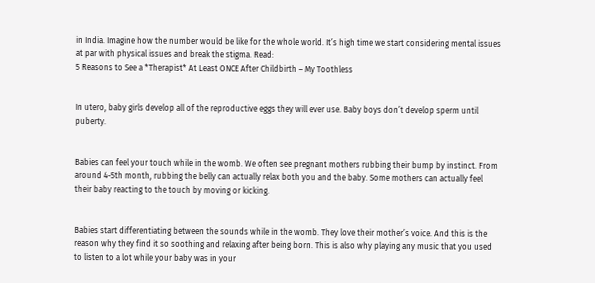in India. Imagine how the number would be like for the whole world. It’s high time we start considering mental issues at par with physical issues and break the stigma. Read:
5 Reasons to See a *Therapist* At Least ONCE After Childbirth – My Toothless


In utero, baby girls develop all of the reproductive eggs they will ever use. Baby boys don’t develop sperm until puberty.


Babies can feel your touch while in the womb. We often see pregnant mothers rubbing their bump by instinct. From around 4-5th month, rubbing the belly can actually relax both you and the baby. Some mothers can actually feel their baby reacting to the touch by moving or kicking.


Babies start differentiating between the sounds while in the womb. They love their mother’s voice. And this is the reason why they find it so soothing and relaxing after being born. This is also why playing any music that you used to listen to a lot while your baby was in your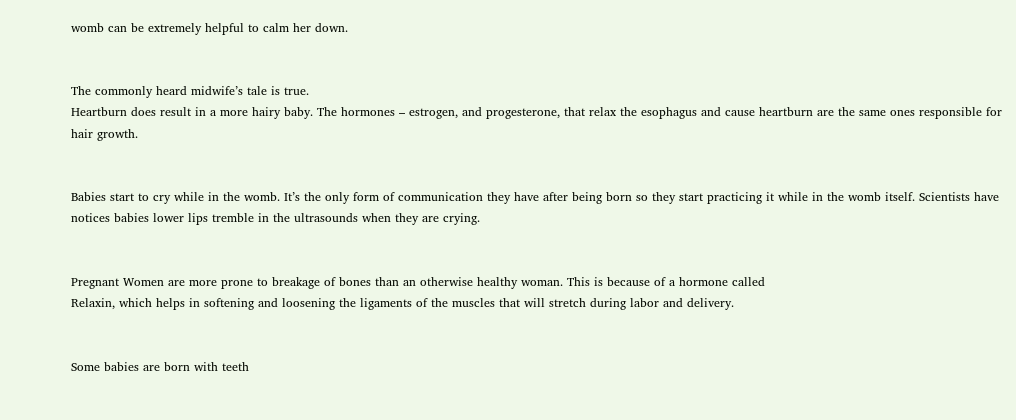womb can be extremely helpful to calm her down.


The commonly heard midwife’s tale is true.
Heartburn does result in a more hairy baby. The hormones – estrogen, and progesterone, that relax the esophagus and cause heartburn are the same ones responsible for hair growth.


Babies start to cry while in the womb. It’s the only form of communication they have after being born so they start practicing it while in the womb itself. Scientists have notices babies lower lips tremble in the ultrasounds when they are crying.


Pregnant Women are more prone to breakage of bones than an otherwise healthy woman. This is because of a hormone called
Relaxin, which helps in softening and loosening the ligaments of the muscles that will stretch during labor and delivery.


Some babies are born with teeth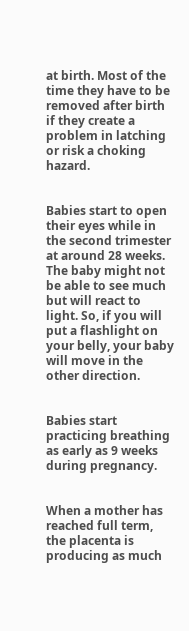at birth. Most of the time they have to be removed after birth if they create a problem in latching or risk a choking hazard.


Babies start to open their eyes while in the second trimester at around 28 weeks. The baby might not be able to see much but will react to light. So, if you will put a flashlight on your belly, your baby will move in the other direction.


Babies start practicing breathing as early as 9 weeks during pregnancy.


When a mother has reached full term, the placenta is producing as much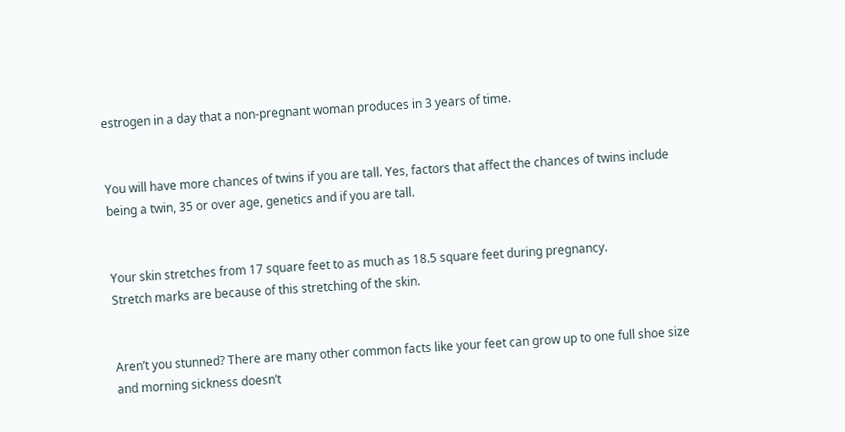estrogen in a day that a non-pregnant woman produces in 3 years of time.


You will have more chances of twins if you are tall. Yes, factors that affect the chances of twins include being a twin, 35 or over age, genetics and if you are tall.


Your skin stretches from 17 square feet to as much as 18.5 square feet during pregnancy.
Stretch marks are because of this stretching of the skin.


Aren’t you stunned? There are many other common facts like your feet can grow up to one full shoe size and morning sickness doesn’t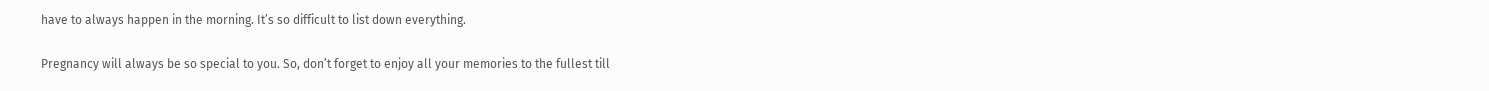have to always happen in the morning. It’s so difficult to list down everything.

Pregnancy will always be so special to you. So, don’t forget to enjoy all your memories to the fullest till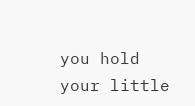you hold your little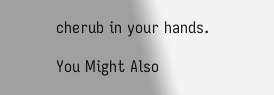cherub in your hands.

You Might Also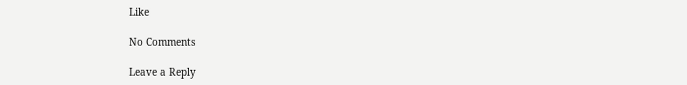Like

No Comments

Leave a Reply